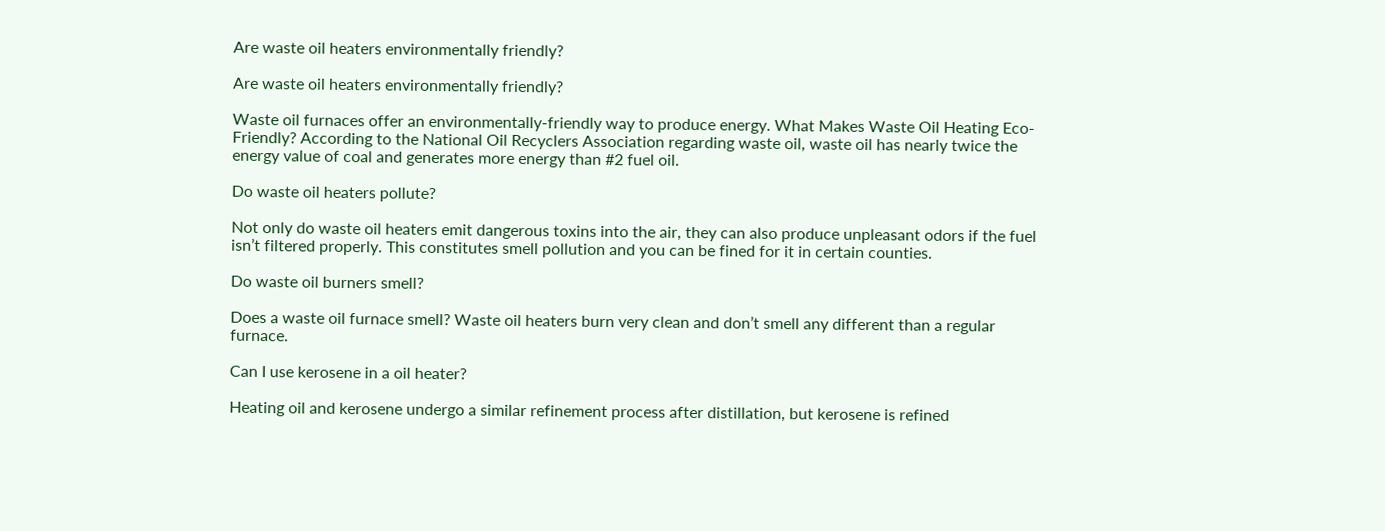Are waste oil heaters environmentally friendly?

Are waste oil heaters environmentally friendly?

Waste oil furnaces offer an environmentally-friendly way to produce energy. What Makes Waste Oil Heating Eco-Friendly? According to the National Oil Recyclers Association regarding waste oil, waste oil has nearly twice the energy value of coal and generates more energy than #2 fuel oil.

Do waste oil heaters pollute?

Not only do waste oil heaters emit dangerous toxins into the air, they can also produce unpleasant odors if the fuel isn’t filtered properly. This constitutes smell pollution and you can be fined for it in certain counties.

Do waste oil burners smell?

Does a waste oil furnace smell? Waste oil heaters burn very clean and don’t smell any different than a regular furnace.

Can I use kerosene in a oil heater?

Heating oil and kerosene undergo a similar refinement process after distillation, but kerosene is refined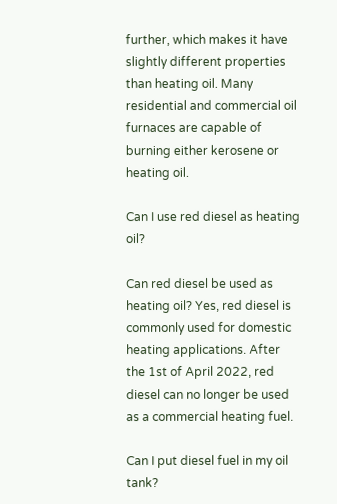further, which makes it have slightly different properties than heating oil. Many residential and commercial oil furnaces are capable of burning either kerosene or heating oil.

Can I use red diesel as heating oil?

Can red diesel be used as heating oil? Yes, red diesel is commonly used for domestic heating applications. After the 1st of April 2022, red diesel can no longer be used as a commercial heating fuel.

Can I put diesel fuel in my oil tank?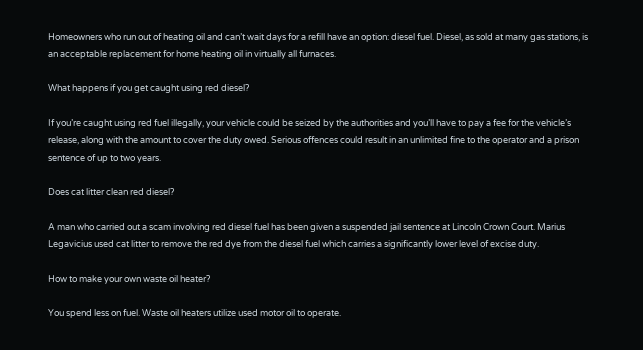Homeowners who run out of heating oil and can’t wait days for a refill have an option: diesel fuel. Diesel, as sold at many gas stations, is an acceptable replacement for home heating oil in virtually all furnaces.

What happens if you get caught using red diesel?

If you’re caught using red fuel illegally, your vehicle could be seized by the authorities and you’ll have to pay a fee for the vehicle’s release, along with the amount to cover the duty owed. Serious offences could result in an unlimited fine to the operator and a prison sentence of up to two years.

Does cat litter clean red diesel?

A man who carried out a scam involving red diesel fuel has been given a suspended jail sentence at Lincoln Crown Court. Marius Legavicius used cat litter to remove the red dye from the diesel fuel which carries a significantly lower level of excise duty.

How to make your own waste oil heater?

You spend less on fuel. Waste oil heaters utilize used motor oil to operate.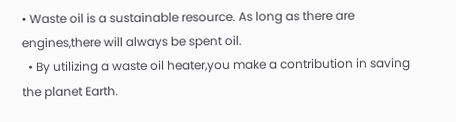• Waste oil is a sustainable resource. As long as there are engines,there will always be spent oil.
  • By utilizing a waste oil heater,you make a contribution in saving the planet Earth.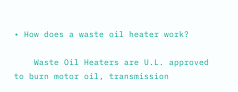• How does a waste oil heater work?

    Waste Oil Heaters are U.L. approved to burn motor oil, transmission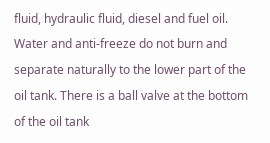fluid, hydraulic fluid, diesel and fuel oil. Water and anti-freeze do not burn and separate naturally to the lower part of the oil tank. There is a ball valve at the bottom of the oil tank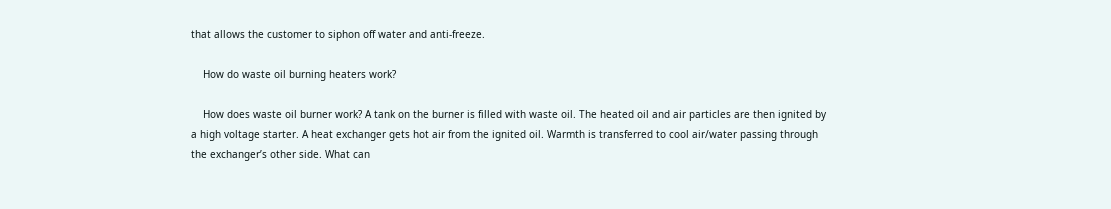that allows the customer to siphon off water and anti-freeze.

    How do waste oil burning heaters work?

    How does waste oil burner work? A tank on the burner is filled with waste oil. The heated oil and air particles are then ignited by a high voltage starter. A heat exchanger gets hot air from the ignited oil. Warmth is transferred to cool air/water passing through the exchanger’s other side. What can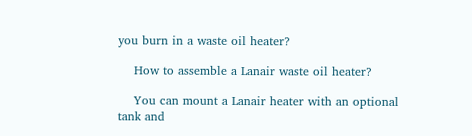you burn in a waste oil heater?

    How to assemble a Lanair waste oil heater?

    You can mount a Lanair heater with an optional tank and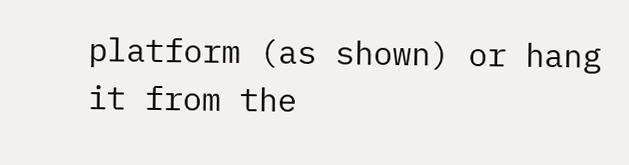platform (as shown) or hang it from the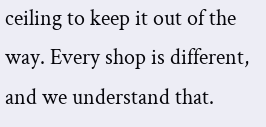ceiling to keep it out of the way. Every shop is different, and we understand that.